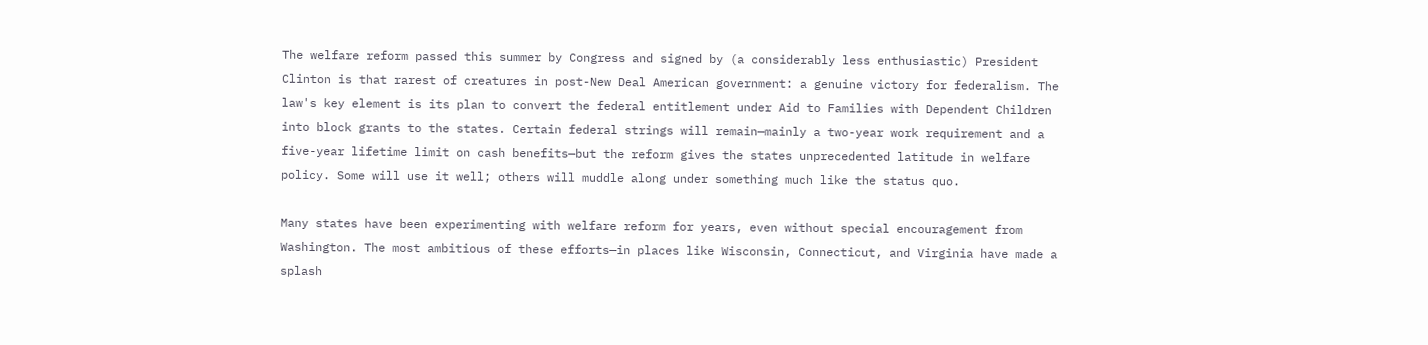The welfare reform passed this summer by Congress and signed by (a considerably less enthusiastic) President Clinton is that rarest of creatures in post-New Deal American government: a genuine victory for federalism. The law's key element is its plan to convert the federal entitlement under Aid to Families with Dependent Children into block grants to the states. Certain federal strings will remain—mainly a two-year work requirement and a five-year lifetime limit on cash benefits—but the reform gives the states unprecedented latitude in welfare policy. Some will use it well; others will muddle along under something much like the status quo.

Many states have been experimenting with welfare reform for years, even without special encouragement from Washington. The most ambitious of these efforts—in places like Wisconsin, Connecticut, and Virginia have made a splash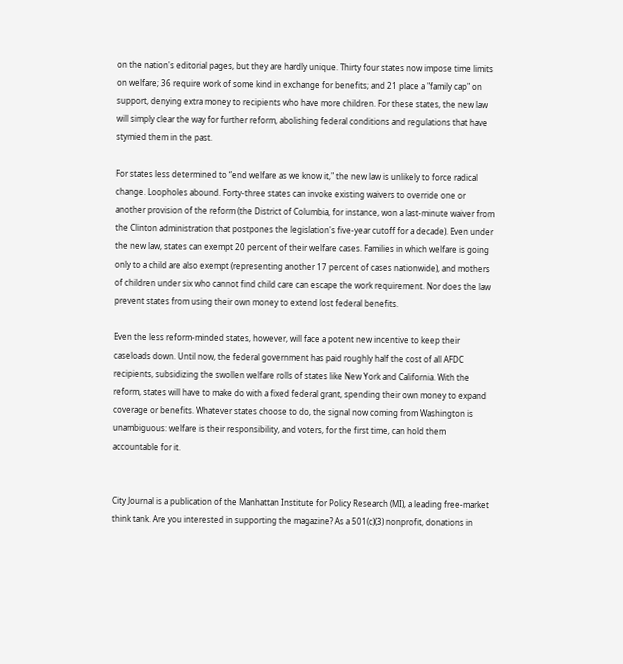on the nation's editorial pages, but they are hardly unique. Thirty four states now impose time limits on welfare; 36 require work of some kind in exchange for benefits; and 21 place a "family cap" on support, denying extra money to recipients who have more children. For these states, the new law will simply clear the way for further reform, abolishing federal conditions and regulations that have stymied them in the past.

For states less determined to “end welfare as we know it," the new law is unlikely to force radical change. Loopholes abound. Forty-three states can invoke existing waivers to override one or another provision of the reform (the District of Columbia, for instance, won a last-minute waiver from the Clinton administration that postpones the legislation's five-year cutoff for a decade). Even under the new law, states can exempt 20 percent of their welfare cases. Families in which welfare is going only to a child are also exempt (representing another 17 percent of cases nationwide), and mothers of children under six who cannot find child care can escape the work requirement. Nor does the law prevent states from using their own money to extend lost federal benefits.

Even the less reform-minded states, however, will face a potent new incentive to keep their caseloads down. Until now, the federal government has paid roughly half the cost of all AFDC recipients, subsidizing the swollen welfare rolls of states like New York and California. With the reform, states will have to make do with a fixed federal grant, spending their own money to expand coverage or benefits. Whatever states choose to do, the signal now coming from Washington is unambiguous: welfare is their responsibility, and voters, for the first time, can hold them accountable for it.


City Journal is a publication of the Manhattan Institute for Policy Research (MI), a leading free-market think tank. Are you interested in supporting the magazine? As a 501(c)(3) nonprofit, donations in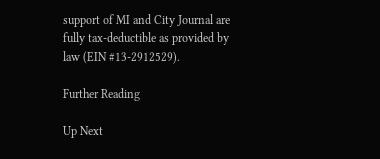support of MI and City Journal are fully tax-deductible as provided by law (EIN #13-2912529).

Further Reading

Up Next